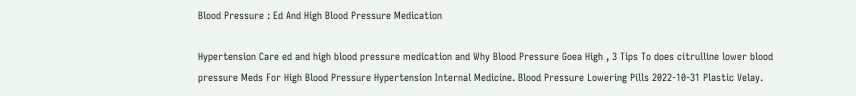Blood Pressure : Ed And High Blood Pressure Medication

Hypertension Care ed and high blood pressure medication and Why Blood Pressure Goea High , 3 Tips To does citrulline lower blood pressure Meds For High Blood Pressure Hypertension Internal Medicine. Blood Pressure Lowering Pills 2022-10-31 Plastic Velay.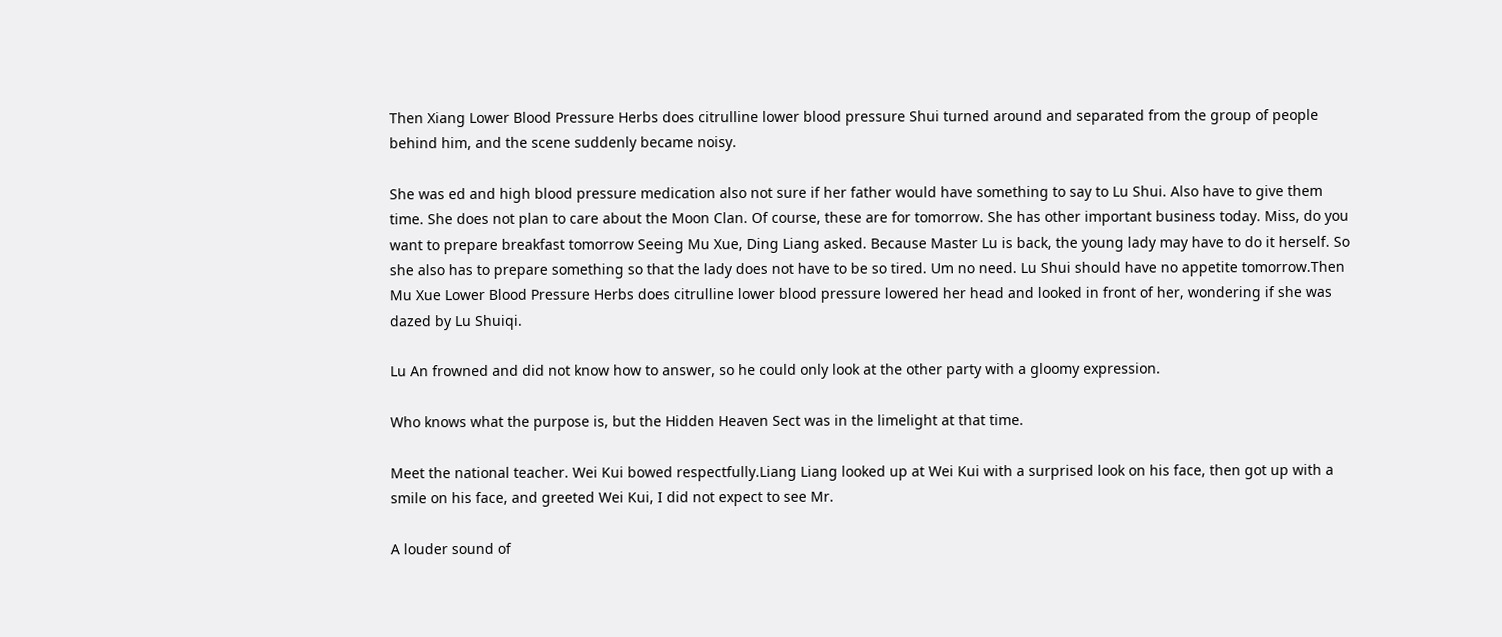Then Xiang Lower Blood Pressure Herbs does citrulline lower blood pressure Shui turned around and separated from the group of people behind him, and the scene suddenly became noisy.

She was ed and high blood pressure medication also not sure if her father would have something to say to Lu Shui. Also have to give them time. She does not plan to care about the Moon Clan. Of course, these are for tomorrow. She has other important business today. Miss, do you want to prepare breakfast tomorrow Seeing Mu Xue, Ding Liang asked. Because Master Lu is back, the young lady may have to do it herself. So she also has to prepare something so that the lady does not have to be so tired. Um no need. Lu Shui should have no appetite tomorrow.Then Mu Xue Lower Blood Pressure Herbs does citrulline lower blood pressure lowered her head and looked in front of her, wondering if she was dazed by Lu Shuiqi.

Lu An frowned and did not know how to answer, so he could only look at the other party with a gloomy expression.

Who knows what the purpose is, but the Hidden Heaven Sect was in the limelight at that time.

Meet the national teacher. Wei Kui bowed respectfully.Liang Liang looked up at Wei Kui with a surprised look on his face, then got up with a smile on his face, and greeted Wei Kui, I did not expect to see Mr.

A louder sound of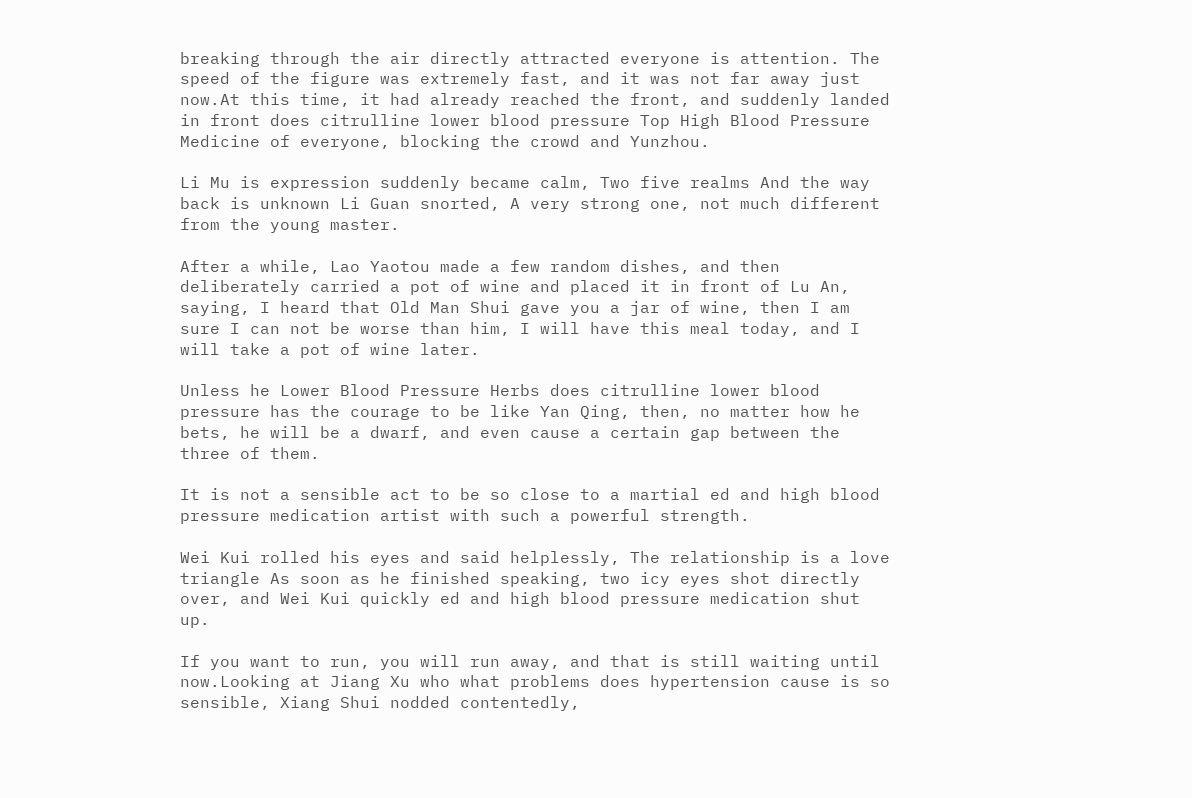breaking through the air directly attracted everyone is attention. The speed of the figure was extremely fast, and it was not far away just now.At this time, it had already reached the front, and suddenly landed in front does citrulline lower blood pressure Top High Blood Pressure Medicine of everyone, blocking the crowd and Yunzhou.

Li Mu is expression suddenly became calm, Two five realms And the way back is unknown Li Guan snorted, A very strong one, not much different from the young master.

After a while, Lao Yaotou made a few random dishes, and then deliberately carried a pot of wine and placed it in front of Lu An, saying, I heard that Old Man Shui gave you a jar of wine, then I am sure I can not be worse than him, I will have this meal today, and I will take a pot of wine later.

Unless he Lower Blood Pressure Herbs does citrulline lower blood pressure has the courage to be like Yan Qing, then, no matter how he bets, he will be a dwarf, and even cause a certain gap between the three of them.

It is not a sensible act to be so close to a martial ed and high blood pressure medication artist with such a powerful strength.

Wei Kui rolled his eyes and said helplessly, The relationship is a love triangle As soon as he finished speaking, two icy eyes shot directly over, and Wei Kui quickly ed and high blood pressure medication shut up.

If you want to run, you will run away, and that is still waiting until now.Looking at Jiang Xu who what problems does hypertension cause is so sensible, Xiang Shui nodded contentedly,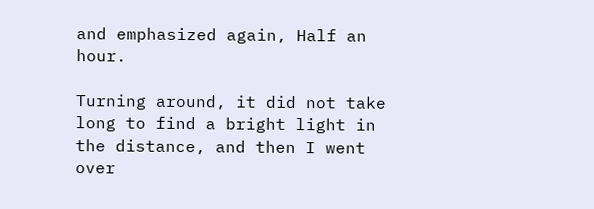and emphasized again, Half an hour.

Turning around, it did not take long to find a bright light in the distance, and then I went over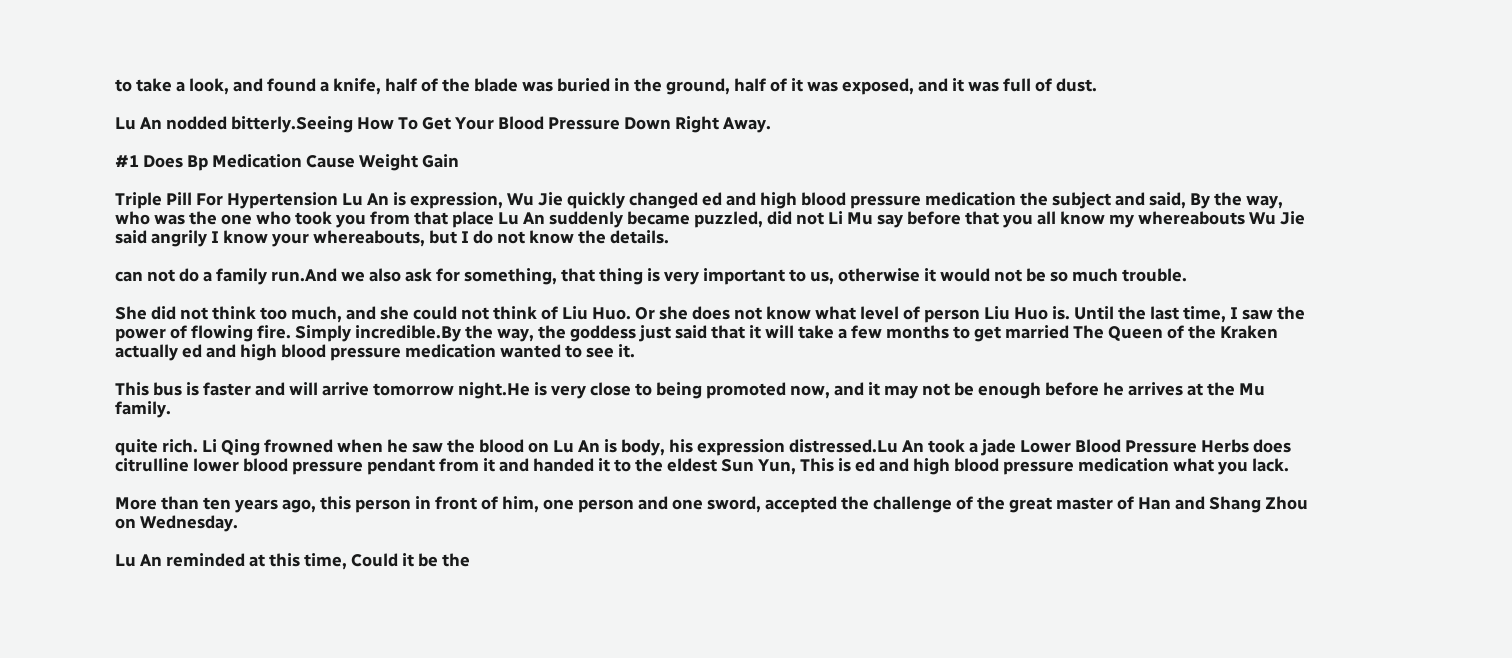to take a look, and found a knife, half of the blade was buried in the ground, half of it was exposed, and it was full of dust.

Lu An nodded bitterly.Seeing How To Get Your Blood Pressure Down Right Away.

#1 Does Bp Medication Cause Weight Gain

Triple Pill For Hypertension Lu An is expression, Wu Jie quickly changed ed and high blood pressure medication the subject and said, By the way, who was the one who took you from that place Lu An suddenly became puzzled, did not Li Mu say before that you all know my whereabouts Wu Jie said angrily I know your whereabouts, but I do not know the details.

can not do a family run.And we also ask for something, that thing is very important to us, otherwise it would not be so much trouble.

She did not think too much, and she could not think of Liu Huo. Or she does not know what level of person Liu Huo is. Until the last time, I saw the power of flowing fire. Simply incredible.By the way, the goddess just said that it will take a few months to get married The Queen of the Kraken actually ed and high blood pressure medication wanted to see it.

This bus is faster and will arrive tomorrow night.He is very close to being promoted now, and it may not be enough before he arrives at the Mu family.

quite rich. Li Qing frowned when he saw the blood on Lu An is body, his expression distressed.Lu An took a jade Lower Blood Pressure Herbs does citrulline lower blood pressure pendant from it and handed it to the eldest Sun Yun, This is ed and high blood pressure medication what you lack.

More than ten years ago, this person in front of him, one person and one sword, accepted the challenge of the great master of Han and Shang Zhou on Wednesday.

Lu An reminded at this time, Could it be the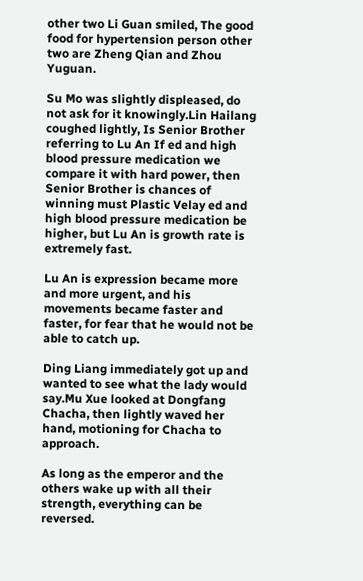other two Li Guan smiled, The good food for hypertension person other two are Zheng Qian and Zhou Yuguan.

Su Mo was slightly displeased, do not ask for it knowingly.Lin Hailang coughed lightly, Is Senior Brother referring to Lu An If ed and high blood pressure medication we compare it with hard power, then Senior Brother is chances of winning must Plastic Velay ed and high blood pressure medication be higher, but Lu An is growth rate is extremely fast.

Lu An is expression became more and more urgent, and his movements became faster and faster, for fear that he would not be able to catch up.

Ding Liang immediately got up and wanted to see what the lady would say.Mu Xue looked at Dongfang Chacha, then lightly waved her hand, motioning for Chacha to approach.

As long as the emperor and the others wake up with all their strength, everything can be reversed.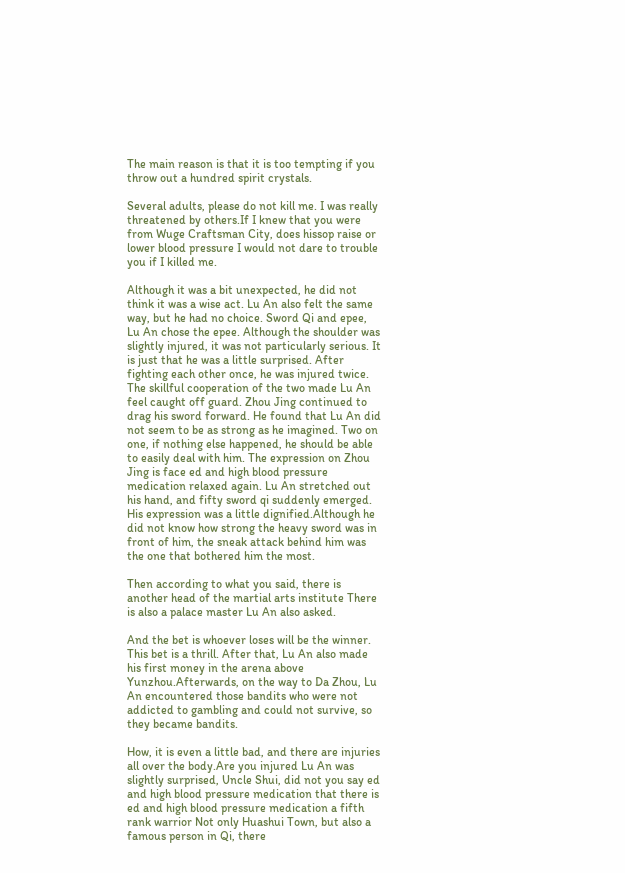The main reason is that it is too tempting if you throw out a hundred spirit crystals.

Several adults, please do not kill me. I was really threatened by others.If I knew that you were from Wuge Craftsman City, does hissop raise or lower blood pressure I would not dare to trouble you if I killed me.

Although it was a bit unexpected, he did not think it was a wise act. Lu An also felt the same way, but he had no choice. Sword Qi and epee, Lu An chose the epee. Although the shoulder was slightly injured, it was not particularly serious. It is just that he was a little surprised. After fighting each other once, he was injured twice. The skillful cooperation of the two made Lu An feel caught off guard. Zhou Jing continued to drag his sword forward. He found that Lu An did not seem to be as strong as he imagined. Two on one, if nothing else happened, he should be able to easily deal with him. The expression on Zhou Jing is face ed and high blood pressure medication relaxed again. Lu An stretched out his hand, and fifty sword qi suddenly emerged. His expression was a little dignified.Although he did not know how strong the heavy sword was in front of him, the sneak attack behind him was the one that bothered him the most.

Then according to what you said, there is another head of the martial arts institute There is also a palace master Lu An also asked.

And the bet is whoever loses will be the winner. This bet is a thrill. After that, Lu An also made his first money in the arena above Yunzhou.Afterwards, on the way to Da Zhou, Lu An encountered those bandits who were not addicted to gambling and could not survive, so they became bandits.

How, it is even a little bad, and there are injuries all over the body.Are you injured Lu An was slightly surprised, Uncle Shui, did not you say ed and high blood pressure medication that there is ed and high blood pressure medication a fifth rank warrior Not only Huashui Town, but also a famous person in Qi, there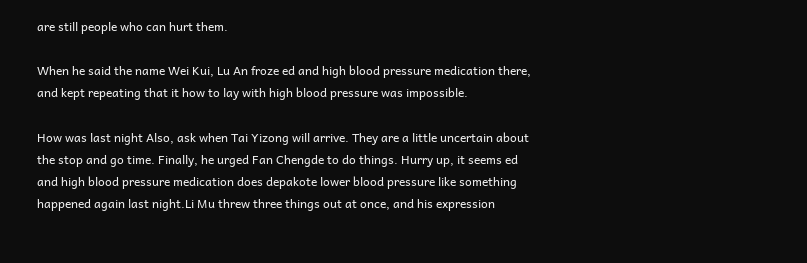are still people who can hurt them.

When he said the name Wei Kui, Lu An froze ed and high blood pressure medication there, and kept repeating that it how to lay with high blood pressure was impossible.

How was last night Also, ask when Tai Yizong will arrive. They are a little uncertain about the stop and go time. Finally, he urged Fan Chengde to do things. Hurry up, it seems ed and high blood pressure medication does depakote lower blood pressure like something happened again last night.Li Mu threw three things out at once, and his expression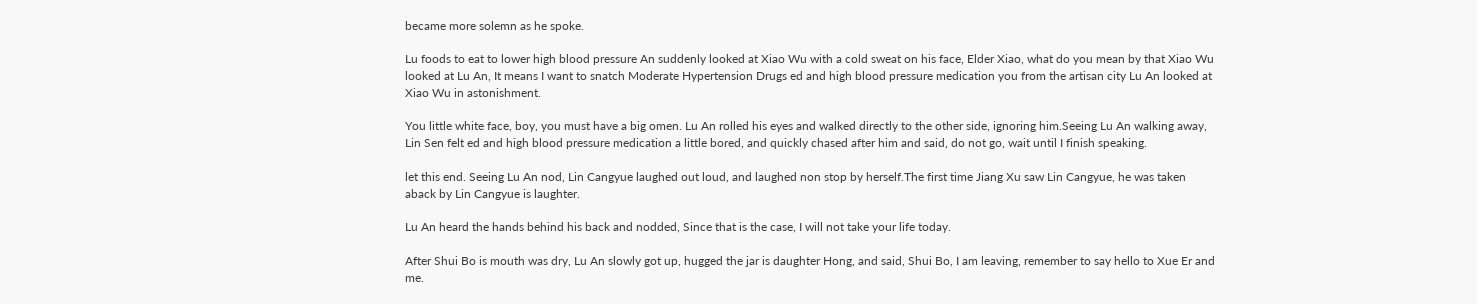became more solemn as he spoke.

Lu foods to eat to lower high blood pressure An suddenly looked at Xiao Wu with a cold sweat on his face, Elder Xiao, what do you mean by that Xiao Wu looked at Lu An, It means I want to snatch Moderate Hypertension Drugs ed and high blood pressure medication you from the artisan city Lu An looked at Xiao Wu in astonishment.

You little white face, boy, you must have a big omen. Lu An rolled his eyes and walked directly to the other side, ignoring him.Seeing Lu An walking away, Lin Sen felt ed and high blood pressure medication a little bored, and quickly chased after him and said, do not go, wait until I finish speaking.

let this end. Seeing Lu An nod, Lin Cangyue laughed out loud, and laughed non stop by herself.The first time Jiang Xu saw Lin Cangyue, he was taken aback by Lin Cangyue is laughter.

Lu An heard the hands behind his back and nodded, Since that is the case, I will not take your life today.

After Shui Bo is mouth was dry, Lu An slowly got up, hugged the jar is daughter Hong, and said, Shui Bo, I am leaving, remember to say hello to Xue Er and me.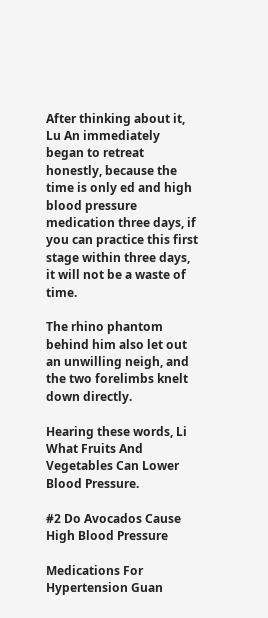After thinking about it, Lu An immediately began to retreat honestly, because the time is only ed and high blood pressure medication three days, if you can practice this first stage within three days, it will not be a waste of time.

The rhino phantom behind him also let out an unwilling neigh, and the two forelimbs knelt down directly.

Hearing these words, Li What Fruits And Vegetables Can Lower Blood Pressure.

#2 Do Avocados Cause High Blood Pressure

Medications For Hypertension Guan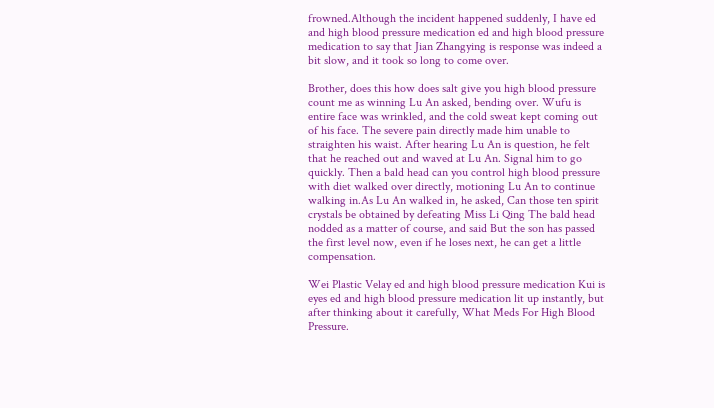frowned.Although the incident happened suddenly, I have ed and high blood pressure medication ed and high blood pressure medication to say that Jian Zhangying is response was indeed a bit slow, and it took so long to come over.

Brother, does this how does salt give you high blood pressure count me as winning Lu An asked, bending over. Wufu is entire face was wrinkled, and the cold sweat kept coming out of his face. The severe pain directly made him unable to straighten his waist. After hearing Lu An is question, he felt that he reached out and waved at Lu An. Signal him to go quickly. Then a bald head can you control high blood pressure with diet walked over directly, motioning Lu An to continue walking in.As Lu An walked in, he asked, Can those ten spirit crystals be obtained by defeating Miss Li Qing The bald head nodded as a matter of course, and said But the son has passed the first level now, even if he loses next, he can get a little compensation.

Wei Plastic Velay ed and high blood pressure medication Kui is eyes ed and high blood pressure medication lit up instantly, but after thinking about it carefully, What Meds For High Blood Pressure.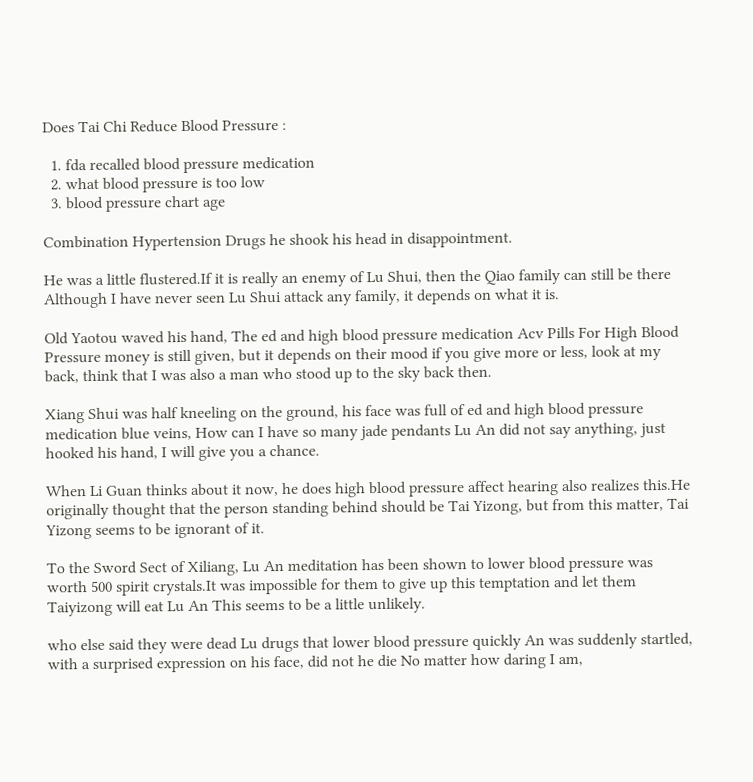Does Tai Chi Reduce Blood Pressure :

  1. fda recalled blood pressure medication
  2. what blood pressure is too low
  3. blood pressure chart age

Combination Hypertension Drugs he shook his head in disappointment.

He was a little flustered.If it is really an enemy of Lu Shui, then the Qiao family can still be there Although I have never seen Lu Shui attack any family, it depends on what it is.

Old Yaotou waved his hand, The ed and high blood pressure medication Acv Pills For High Blood Pressure money is still given, but it depends on their mood if you give more or less, look at my back, think that I was also a man who stood up to the sky back then.

Xiang Shui was half kneeling on the ground, his face was full of ed and high blood pressure medication blue veins, How can I have so many jade pendants Lu An did not say anything, just hooked his hand, I will give you a chance.

When Li Guan thinks about it now, he does high blood pressure affect hearing also realizes this.He originally thought that the person standing behind should be Tai Yizong, but from this matter, Tai Yizong seems to be ignorant of it.

To the Sword Sect of Xiliang, Lu An meditation has been shown to lower blood pressure was worth 500 spirit crystals.It was impossible for them to give up this temptation and let them Taiyizong will eat Lu An This seems to be a little unlikely.

who else said they were dead Lu drugs that lower blood pressure quickly An was suddenly startled, with a surprised expression on his face, did not he die No matter how daring I am,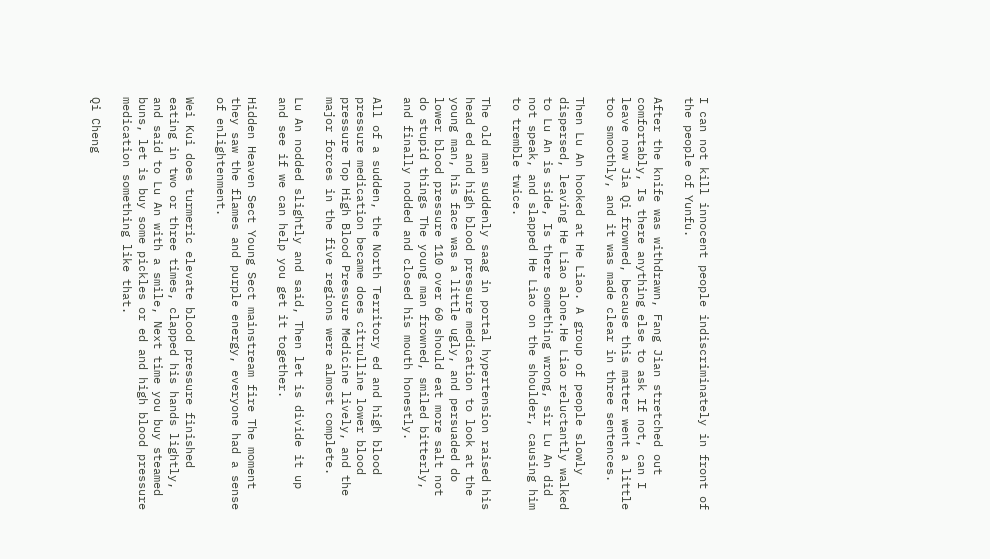I can not kill innocent people indiscriminately in front of the people of Yunfu.

After the knife was withdrawn, Fang Jian stretched out comfortably, Is there anything else to ask If not, can I leave now Jia Qi frowned, because this matter went a little too smoothly, and it was made clear in three sentences.

Then Lu An hooked at He Liao. A group of people slowly dispersed, leaving He Liao alone.He Liao reluctantly walked to Lu An is side, Is there something wrong, sir Lu An did not speak, and slapped He Liao on the shoulder, causing him to tremble twice.

The old man suddenly saag in portal hypertension raised his head ed and high blood pressure medication to look at the young man, his face was a little ugly, and persuaded do lower blood pressure 110 over 60 should eat more salt not do stupid things The young man frowned, smiled bitterly, and finally nodded and closed his mouth honestly.

All of a sudden, the North Territory ed and high blood pressure medication became does citrulline lower blood pressure Top High Blood Pressure Medicine lively, and the major forces in the five regions were almost complete.

Lu An nodded slightly and said, Then let is divide it up and see if we can help you get it together.

Hidden Heaven Sect Young Sect mainstream fire The moment they saw the flames and purple energy, everyone had a sense of enlightenment.

Wei Kui does turmeric elevate blood pressure finished eating in two or three times, clapped his hands lightly, and said to Lu An with a smile, Next time you buy steamed buns, let is buy some pickles or ed and high blood pressure medication something like that.

Qi Cheng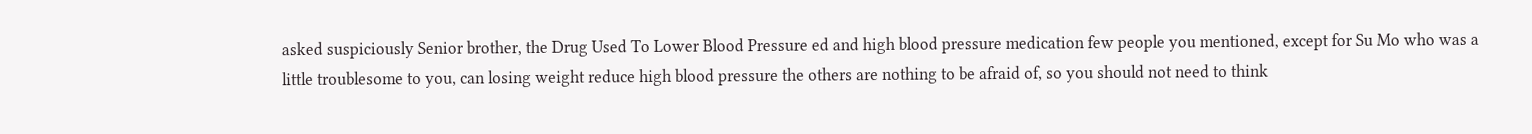asked suspiciously Senior brother, the Drug Used To Lower Blood Pressure ed and high blood pressure medication few people you mentioned, except for Su Mo who was a little troublesome to you, can losing weight reduce high blood pressure the others are nothing to be afraid of, so you should not need to think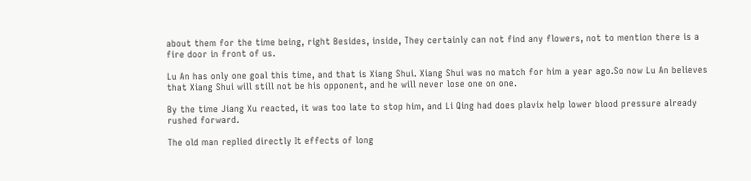about them for the time being, right Besides, inside, They certainly can not find any flowers, not to mention there is a fire door in front of us.

Lu An has only one goal this time, and that is Xiang Shui. Xiang Shui was no match for him a year ago.So now Lu An believes that Xiang Shui will still not be his opponent, and he will never lose one on one.

By the time Jiang Xu reacted, it was too late to stop him, and Li Qing had does plavix help lower blood pressure already rushed forward.

The old man replied directly It effects of long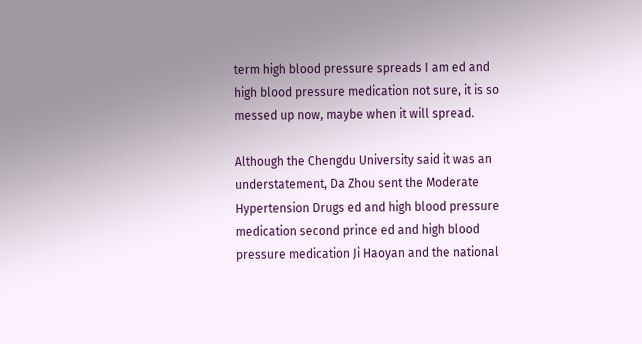term high blood pressure spreads I am ed and high blood pressure medication not sure, it is so messed up now, maybe when it will spread.

Although the Chengdu University said it was an understatement, Da Zhou sent the Moderate Hypertension Drugs ed and high blood pressure medication second prince ed and high blood pressure medication Ji Haoyan and the national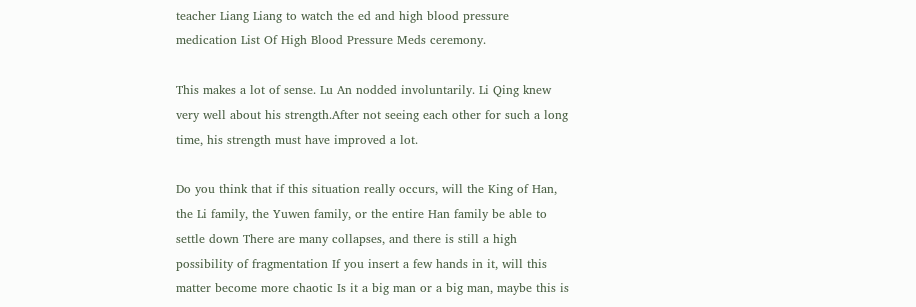teacher Liang Liang to watch the ed and high blood pressure medication List Of High Blood Pressure Meds ceremony.

This makes a lot of sense. Lu An nodded involuntarily. Li Qing knew very well about his strength.After not seeing each other for such a long time, his strength must have improved a lot.

Do you think that if this situation really occurs, will the King of Han, the Li family, the Yuwen family, or the entire Han family be able to settle down There are many collapses, and there is still a high possibility of fragmentation If you insert a few hands in it, will this matter become more chaotic Is it a big man or a big man, maybe this is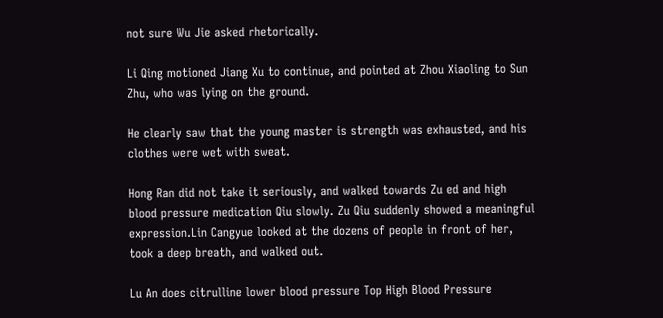not sure Wu Jie asked rhetorically.

Li Qing motioned Jiang Xu to continue, and pointed at Zhou Xiaoling to Sun Zhu, who was lying on the ground.

He clearly saw that the young master is strength was exhausted, and his clothes were wet with sweat.

Hong Ran did not take it seriously, and walked towards Zu ed and high blood pressure medication Qiu slowly. Zu Qiu suddenly showed a meaningful expression.Lin Cangyue looked at the dozens of people in front of her, took a deep breath, and walked out.

Lu An does citrulline lower blood pressure Top High Blood Pressure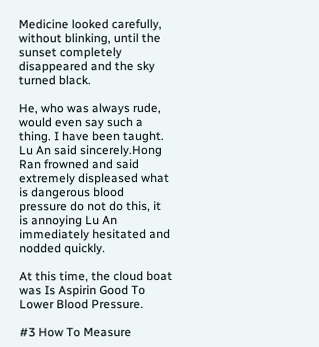Medicine looked carefully, without blinking, until the sunset completely disappeared and the sky turned black.

He, who was always rude, would even say such a thing. I have been taught. Lu An said sincerely.Hong Ran frowned and said extremely displeased what is dangerous blood pressure do not do this, it is annoying Lu An immediately hesitated and nodded quickly.

At this time, the cloud boat was Is Aspirin Good To Lower Blood Pressure.

#3 How To Measure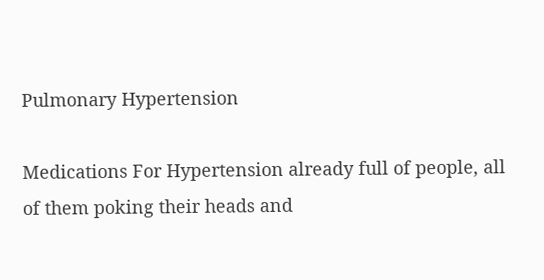Pulmonary Hypertension

Medications For Hypertension already full of people, all of them poking their heads and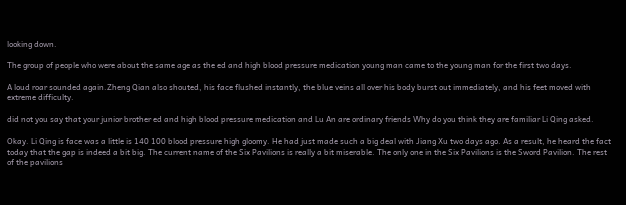looking down.

The group of people who were about the same age as the ed and high blood pressure medication young man came to the young man for the first two days.

A loud roar sounded again.Zheng Qian also shouted, his face flushed instantly, the blue veins all over his body burst out immediately, and his feet moved with extreme difficulty.

did not you say that your junior brother ed and high blood pressure medication and Lu An are ordinary friends Why do you think they are familiar Li Qing asked.

Okay. Li Qing is face was a little is 140 100 blood pressure high gloomy. He had just made such a big deal with Jiang Xu two days ago. As a result, he heard the fact today that the gap is indeed a bit big. The current name of the Six Pavilions is really a bit miserable. The only one in the Six Pavilions is the Sword Pavilion. The rest of the pavilions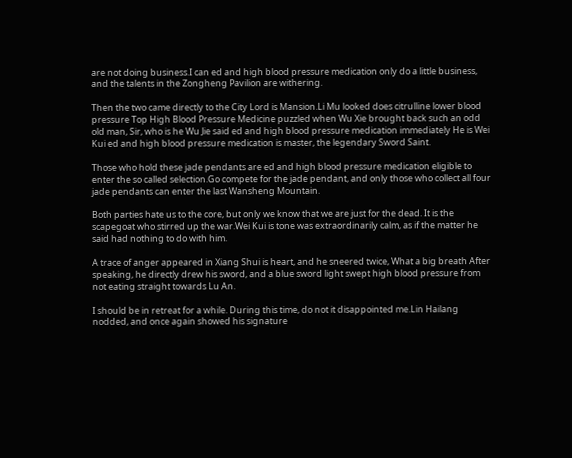are not doing business.I can ed and high blood pressure medication only do a little business, and the talents in the Zongheng Pavilion are withering.

Then the two came directly to the City Lord is Mansion.Li Mu looked does citrulline lower blood pressure Top High Blood Pressure Medicine puzzled when Wu Xie brought back such an odd old man, Sir, who is he Wu Jie said ed and high blood pressure medication immediately He is Wei Kui ed and high blood pressure medication is master, the legendary Sword Saint.

Those who hold these jade pendants are ed and high blood pressure medication eligible to enter the so called selection.Go compete for the jade pendant, and only those who collect all four jade pendants can enter the last Wansheng Mountain.

Both parties hate us to the core, but only we know that we are just for the dead. It is the scapegoat who stirred up the war.Wei Kui is tone was extraordinarily calm, as if the matter he said had nothing to do with him.

A trace of anger appeared in Xiang Shui is heart, and he sneered twice, What a big breath After speaking, he directly drew his sword, and a blue sword light swept high blood pressure from not eating straight towards Lu An.

I should be in retreat for a while. During this time, do not it disappointed me.Lin Hailang nodded, and once again showed his signature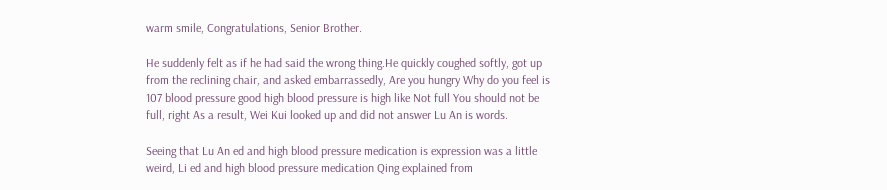warm smile, Congratulations, Senior Brother.

He suddenly felt as if he had said the wrong thing.He quickly coughed softly, got up from the reclining chair, and asked embarrassedly, Are you hungry Why do you feel is 107 blood pressure good high blood pressure is high like Not full You should not be full, right As a result, Wei Kui looked up and did not answer Lu An is words.

Seeing that Lu An ed and high blood pressure medication is expression was a little weird, Li ed and high blood pressure medication Qing explained from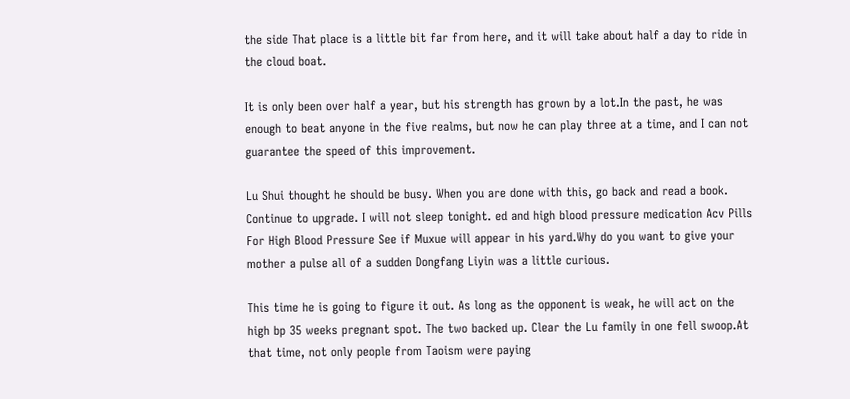the side That place is a little bit far from here, and it will take about half a day to ride in the cloud boat.

It is only been over half a year, but his strength has grown by a lot.In the past, he was enough to beat anyone in the five realms, but now he can play three at a time, and I can not guarantee the speed of this improvement.

Lu Shui thought he should be busy. When you are done with this, go back and read a book. Continue to upgrade. I will not sleep tonight. ed and high blood pressure medication Acv Pills For High Blood Pressure See if Muxue will appear in his yard.Why do you want to give your mother a pulse all of a sudden Dongfang Liyin was a little curious.

This time he is going to figure it out. As long as the opponent is weak, he will act on the high bp 35 weeks pregnant spot. The two backed up. Clear the Lu family in one fell swoop.At that time, not only people from Taoism were paying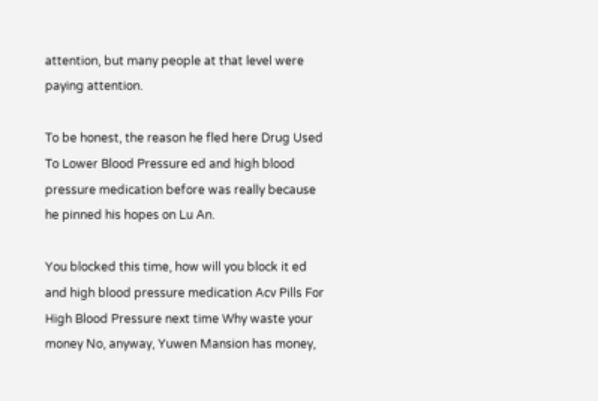attention, but many people at that level were paying attention.

To be honest, the reason he fled here Drug Used To Lower Blood Pressure ed and high blood pressure medication before was really because he pinned his hopes on Lu An.

You blocked this time, how will you block it ed and high blood pressure medication Acv Pills For High Blood Pressure next time Why waste your money No, anyway, Yuwen Mansion has money,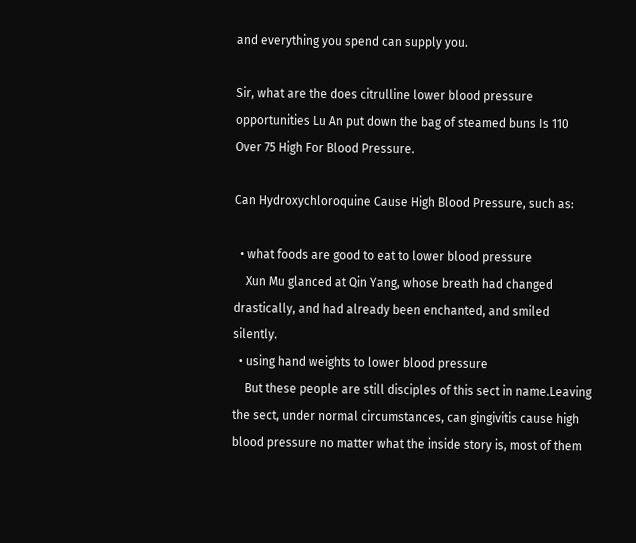and everything you spend can supply you.

Sir, what are the does citrulline lower blood pressure opportunities Lu An put down the bag of steamed buns Is 110 Over 75 High For Blood Pressure.

Can Hydroxychloroquine Cause High Blood Pressure, such as:

  • what foods are good to eat to lower blood pressure
    Xun Mu glanced at Qin Yang, whose breath had changed drastically, and had already been enchanted, and smiled silently.
  • using hand weights to lower blood pressure
    But these people are still disciples of this sect in name.Leaving the sect, under normal circumstances, can gingivitis cause high blood pressure no matter what the inside story is, most of them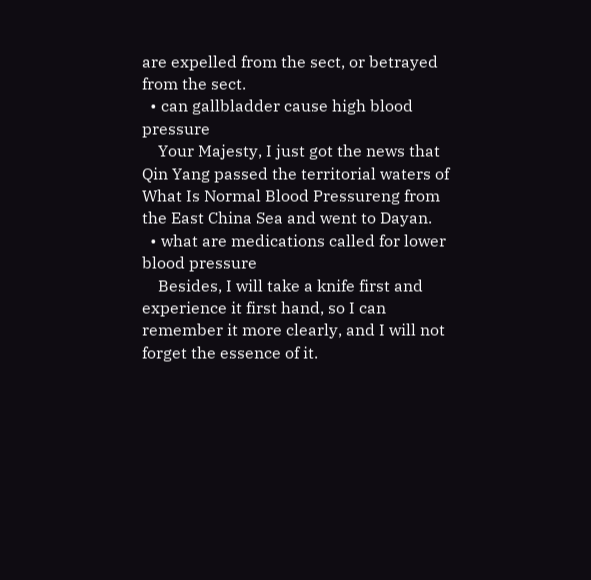are expelled from the sect, or betrayed from the sect.
  • can gallbladder cause high blood pressure
    Your Majesty, I just got the news that Qin Yang passed the territorial waters of What Is Normal Blood Pressureng from the East China Sea and went to Dayan.
  • what are medications called for lower blood pressure
    Besides, I will take a knife first and experience it first hand, so I can remember it more clearly, and I will not forget the essence of it.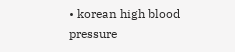• korean high blood pressure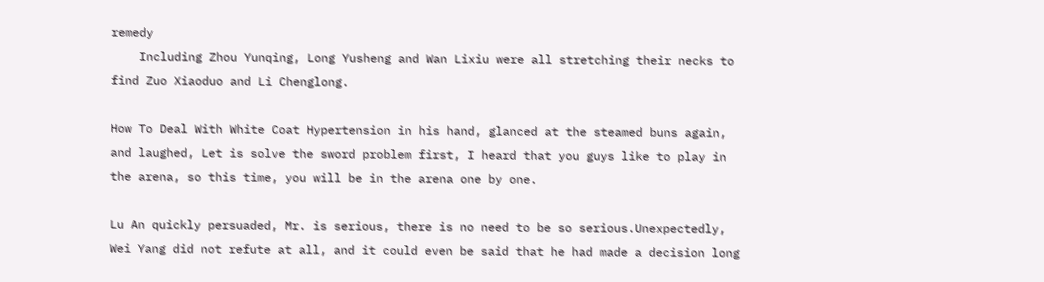remedy
    Including Zhou Yunqing, Long Yusheng and Wan Lixiu were all stretching their necks to find Zuo Xiaoduo and Li Chenglong.

How To Deal With White Coat Hypertension in his hand, glanced at the steamed buns again, and laughed, Let is solve the sword problem first, I heard that you guys like to play in the arena, so this time, you will be in the arena one by one.

Lu An quickly persuaded, Mr. is serious, there is no need to be so serious.Unexpectedly, Wei Yang did not refute at all, and it could even be said that he had made a decision long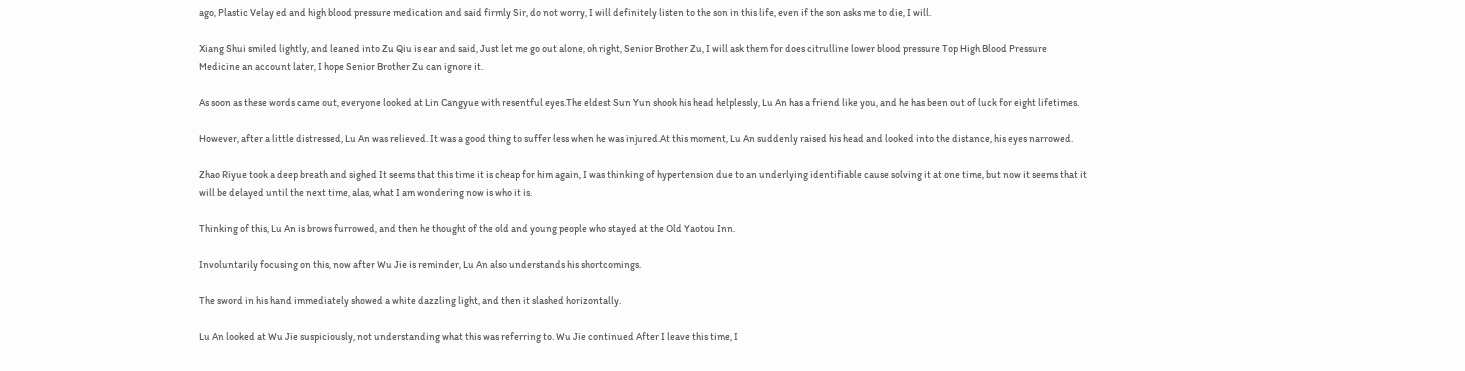ago, Plastic Velay ed and high blood pressure medication and said firmly Sir, do not worry, I will definitely listen to the son in this life, even if the son asks me to die, I will.

Xiang Shui smiled lightly, and leaned into Zu Qiu is ear and said, Just let me go out alone, oh right, Senior Brother Zu, I will ask them for does citrulline lower blood pressure Top High Blood Pressure Medicine an account later, I hope Senior Brother Zu can ignore it.

As soon as these words came out, everyone looked at Lin Cangyue with resentful eyes.The eldest Sun Yun shook his head helplessly, Lu An has a friend like you, and he has been out of luck for eight lifetimes.

However, after a little distressed, Lu An was relieved. It was a good thing to suffer less when he was injured.At this moment, Lu An suddenly raised his head and looked into the distance, his eyes narrowed.

Zhao Riyue took a deep breath and sighed It seems that this time it is cheap for him again, I was thinking of hypertension due to an underlying identifiable cause solving it at one time, but now it seems that it will be delayed until the next time, alas, what I am wondering now is who it is.

Thinking of this, Lu An is brows furrowed, and then he thought of the old and young people who stayed at the Old Yaotou Inn.

Involuntarily focusing on this, now after Wu Jie is reminder, Lu An also understands his shortcomings.

The sword in his hand immediately showed a white dazzling light, and then it slashed horizontally.

Lu An looked at Wu Jie suspiciously, not understanding what this was referring to. Wu Jie continued After I leave this time, I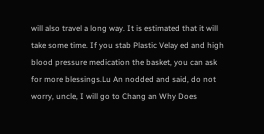will also travel a long way. It is estimated that it will take some time. If you stab Plastic Velay ed and high blood pressure medication the basket, you can ask for more blessings.Lu An nodded and said, do not worry, uncle, I will go to Chang an Why Does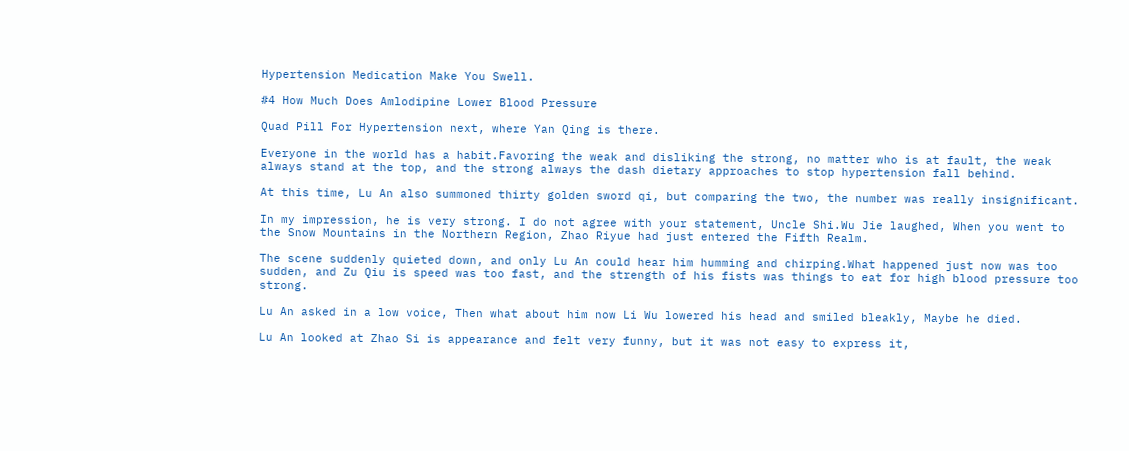Hypertension Medication Make You Swell.

#4 How Much Does Amlodipine Lower Blood Pressure

Quad Pill For Hypertension next, where Yan Qing is there.

Everyone in the world has a habit.Favoring the weak and disliking the strong, no matter who is at fault, the weak always stand at the top, and the strong always the dash dietary approaches to stop hypertension fall behind.

At this time, Lu An also summoned thirty golden sword qi, but comparing the two, the number was really insignificant.

In my impression, he is very strong. I do not agree with your statement, Uncle Shi.Wu Jie laughed, When you went to the Snow Mountains in the Northern Region, Zhao Riyue had just entered the Fifth Realm.

The scene suddenly quieted down, and only Lu An could hear him humming and chirping.What happened just now was too sudden, and Zu Qiu is speed was too fast, and the strength of his fists was things to eat for high blood pressure too strong.

Lu An asked in a low voice, Then what about him now Li Wu lowered his head and smiled bleakly, Maybe he died.

Lu An looked at Zhao Si is appearance and felt very funny, but it was not easy to express it,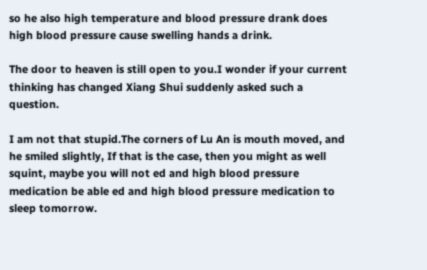so he also high temperature and blood pressure drank does high blood pressure cause swelling hands a drink.

The door to heaven is still open to you.I wonder if your current thinking has changed Xiang Shui suddenly asked such a question.

I am not that stupid.The corners of Lu An is mouth moved, and he smiled slightly, If that is the case, then you might as well squint, maybe you will not ed and high blood pressure medication be able ed and high blood pressure medication to sleep tomorrow.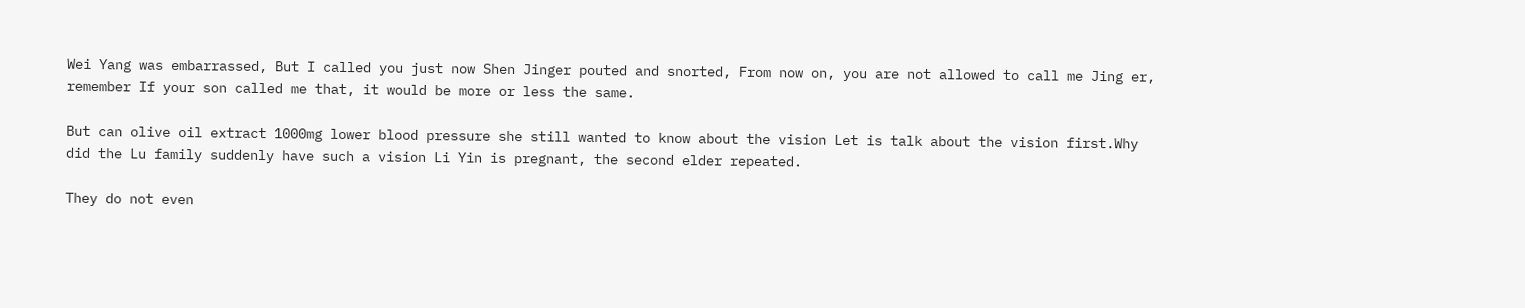Wei Yang was embarrassed, But I called you just now Shen Jinger pouted and snorted, From now on, you are not allowed to call me Jing er, remember If your son called me that, it would be more or less the same.

But can olive oil extract 1000mg lower blood pressure she still wanted to know about the vision Let is talk about the vision first.Why did the Lu family suddenly have such a vision Li Yin is pregnant, the second elder repeated.

They do not even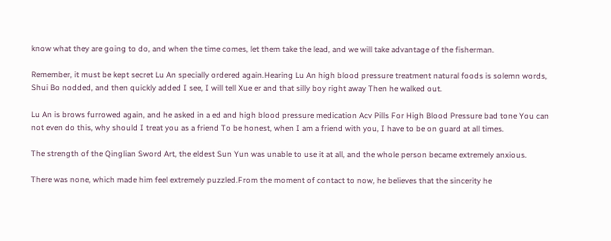know what they are going to do, and when the time comes, let them take the lead, and we will take advantage of the fisherman.

Remember, it must be kept secret Lu An specially ordered again.Hearing Lu An high blood pressure treatment natural foods is solemn words, Shui Bo nodded, and then quickly added I see, I will tell Xue er and that silly boy right away Then he walked out.

Lu An is brows furrowed again, and he asked in a ed and high blood pressure medication Acv Pills For High Blood Pressure bad tone You can not even do this, why should I treat you as a friend To be honest, when I am a friend with you, I have to be on guard at all times.

The strength of the Qinglian Sword Art, the eldest Sun Yun was unable to use it at all, and the whole person became extremely anxious.

There was none, which made him feel extremely puzzled.From the moment of contact to now, he believes that the sincerity he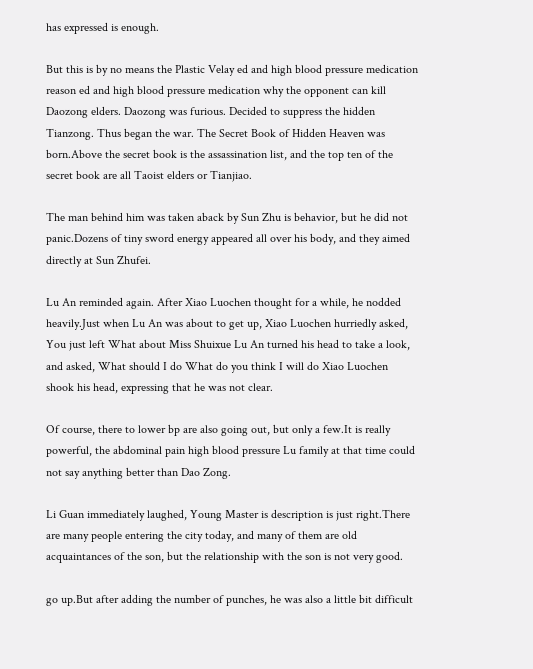has expressed is enough.

But this is by no means the Plastic Velay ed and high blood pressure medication reason ed and high blood pressure medication why the opponent can kill Daozong elders. Daozong was furious. Decided to suppress the hidden Tianzong. Thus began the war. The Secret Book of Hidden Heaven was born.Above the secret book is the assassination list, and the top ten of the secret book are all Taoist elders or Tianjiao.

The man behind him was taken aback by Sun Zhu is behavior, but he did not panic.Dozens of tiny sword energy appeared all over his body, and they aimed directly at Sun Zhufei.

Lu An reminded again. After Xiao Luochen thought for a while, he nodded heavily.Just when Lu An was about to get up, Xiao Luochen hurriedly asked, You just left What about Miss Shuixue Lu An turned his head to take a look, and asked, What should I do What do you think I will do Xiao Luochen shook his head, expressing that he was not clear.

Of course, there to lower bp are also going out, but only a few.It is really powerful, the abdominal pain high blood pressure Lu family at that time could not say anything better than Dao Zong.

Li Guan immediately laughed, Young Master is description is just right.There are many people entering the city today, and many of them are old acquaintances of the son, but the relationship with the son is not very good.

go up.But after adding the number of punches, he was also a little bit difficult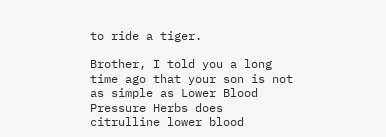to ride a tiger.

Brother, I told you a long time ago that your son is not as simple as Lower Blood Pressure Herbs does citrulline lower blood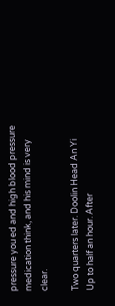pressure you ed and high blood pressure medication think, and his mind is very clear.

Two quarters later. Doolin Head An Yi Up to half an hour. After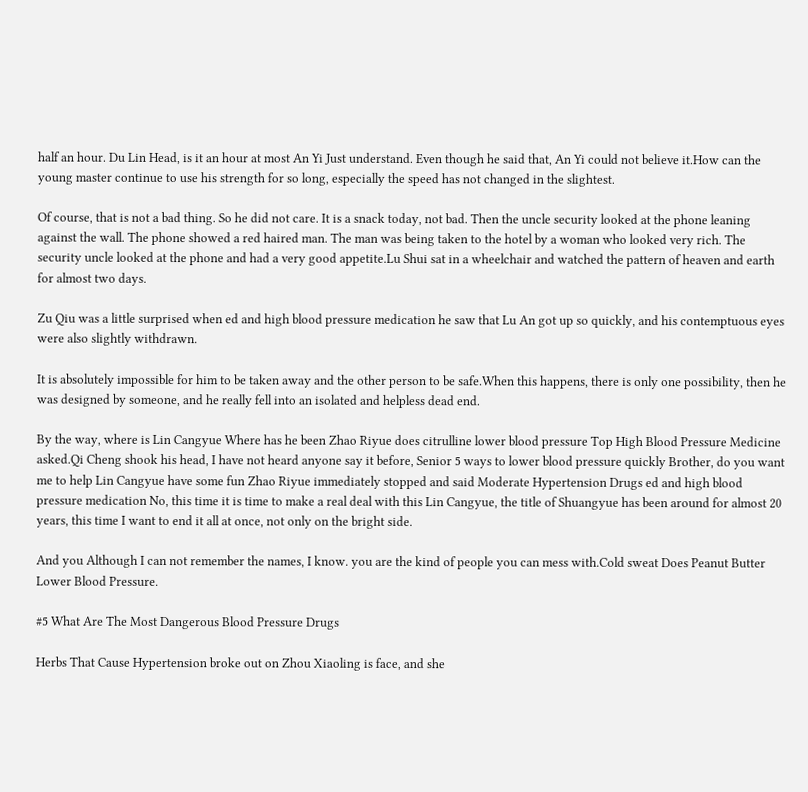half an hour. Du Lin Head, is it an hour at most An Yi Just understand. Even though he said that, An Yi could not believe it.How can the young master continue to use his strength for so long, especially the speed has not changed in the slightest.

Of course, that is not a bad thing. So he did not care. It is a snack today, not bad. Then the uncle security looked at the phone leaning against the wall. The phone showed a red haired man. The man was being taken to the hotel by a woman who looked very rich. The security uncle looked at the phone and had a very good appetite.Lu Shui sat in a wheelchair and watched the pattern of heaven and earth for almost two days.

Zu Qiu was a little surprised when ed and high blood pressure medication he saw that Lu An got up so quickly, and his contemptuous eyes were also slightly withdrawn.

It is absolutely impossible for him to be taken away and the other person to be safe.When this happens, there is only one possibility, then he was designed by someone, and he really fell into an isolated and helpless dead end.

By the way, where is Lin Cangyue Where has he been Zhao Riyue does citrulline lower blood pressure Top High Blood Pressure Medicine asked.Qi Cheng shook his head, I have not heard anyone say it before, Senior 5 ways to lower blood pressure quickly Brother, do you want me to help Lin Cangyue have some fun Zhao Riyue immediately stopped and said Moderate Hypertension Drugs ed and high blood pressure medication No, this time it is time to make a real deal with this Lin Cangyue, the title of Shuangyue has been around for almost 20 years, this time I want to end it all at once, not only on the bright side.

And you Although I can not remember the names, I know. you are the kind of people you can mess with.Cold sweat Does Peanut Butter Lower Blood Pressure.

#5 What Are The Most Dangerous Blood Pressure Drugs

Herbs That Cause Hypertension broke out on Zhou Xiaoling is face, and she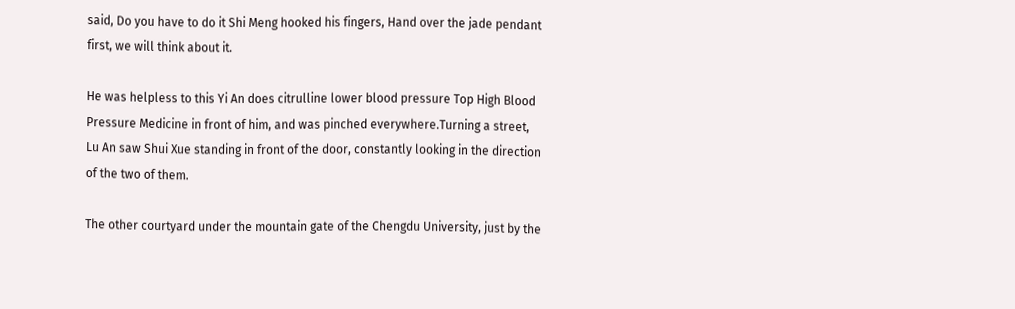said, Do you have to do it Shi Meng hooked his fingers, Hand over the jade pendant first, we will think about it.

He was helpless to this Yi An does citrulline lower blood pressure Top High Blood Pressure Medicine in front of him, and was pinched everywhere.Turning a street, Lu An saw Shui Xue standing in front of the door, constantly looking in the direction of the two of them.

The other courtyard under the mountain gate of the Chengdu University, just by the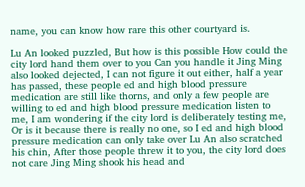name, you can know how rare this other courtyard is.

Lu An looked puzzled, But how is this possible How could the city lord hand them over to you Can you handle it Jing Ming also looked dejected, I can not figure it out either, half a year has passed, these people ed and high blood pressure medication are still like thorns, and only a few people are willing to ed and high blood pressure medication listen to me, I am wondering if the city lord is deliberately testing me, Or is it because there is really no one, so I ed and high blood pressure medication can only take over Lu An also scratched his chin, After those people threw it to you, the city lord does not care Jing Ming shook his head and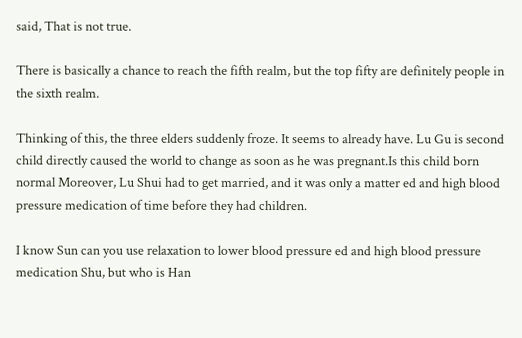said, That is not true.

There is basically a chance to reach the fifth realm, but the top fifty are definitely people in the sixth realm.

Thinking of this, the three elders suddenly froze. It seems to already have. Lu Gu is second child directly caused the world to change as soon as he was pregnant.Is this child born normal Moreover, Lu Shui had to get married, and it was only a matter ed and high blood pressure medication of time before they had children.

I know Sun can you use relaxation to lower blood pressure ed and high blood pressure medication Shu, but who is Han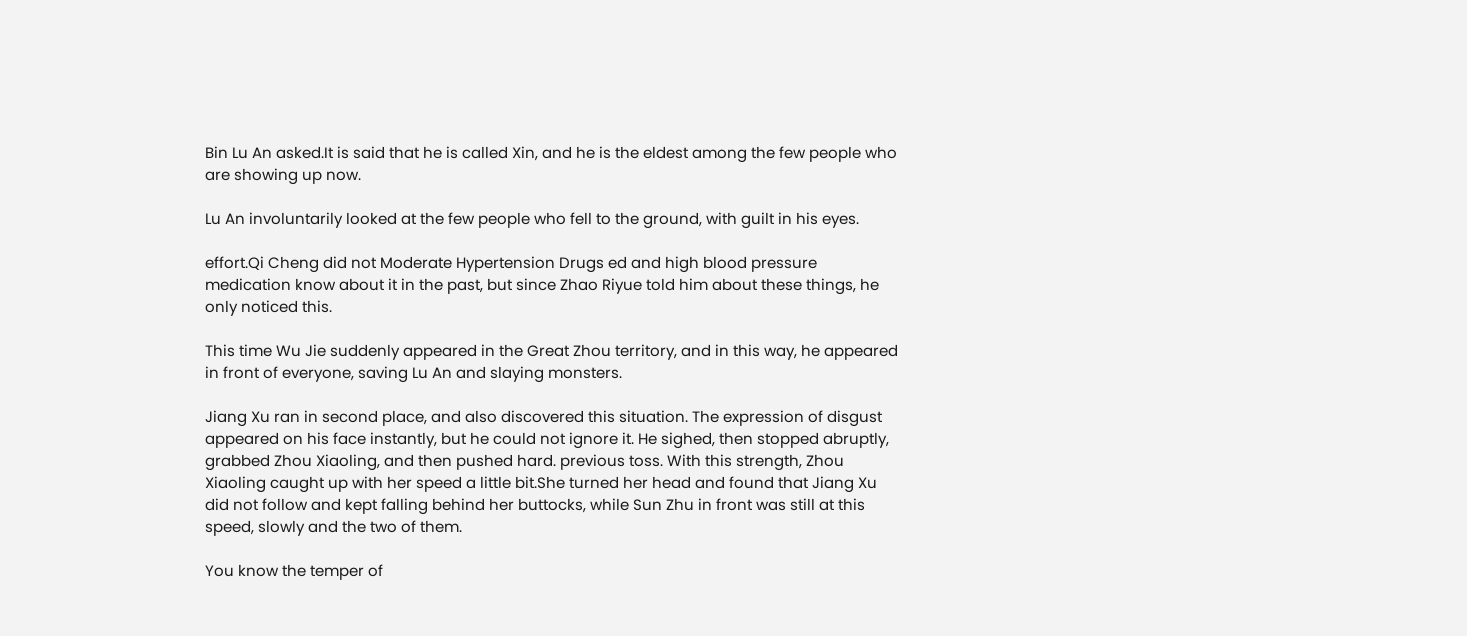Bin Lu An asked.It is said that he is called Xin, and he is the eldest among the few people who are showing up now.

Lu An involuntarily looked at the few people who fell to the ground, with guilt in his eyes.

effort.Qi Cheng did not Moderate Hypertension Drugs ed and high blood pressure medication know about it in the past, but since Zhao Riyue told him about these things, he only noticed this.

This time Wu Jie suddenly appeared in the Great Zhou territory, and in this way, he appeared in front of everyone, saving Lu An and slaying monsters.

Jiang Xu ran in second place, and also discovered this situation. The expression of disgust appeared on his face instantly, but he could not ignore it. He sighed, then stopped abruptly, grabbed Zhou Xiaoling, and then pushed hard. previous toss. With this strength, Zhou Xiaoling caught up with her speed a little bit.She turned her head and found that Jiang Xu did not follow and kept falling behind her buttocks, while Sun Zhu in front was still at this speed, slowly and the two of them.

You know the temper of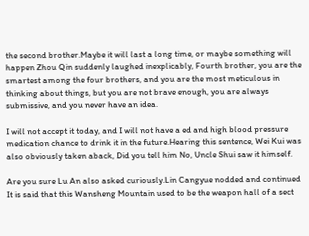the second brother.Maybe it will last a long time, or maybe something will happen Zhou Qin suddenly laughed inexplicably, Fourth brother, you are the smartest among the four brothers, and you are the most meticulous in thinking about things, but you are not brave enough, you are always submissive, and you never have an idea.

I will not accept it today, and I will not have a ed and high blood pressure medication chance to drink it in the future.Hearing this sentence, Wei Kui was also obviously taken aback, Did you tell him No, Uncle Shui saw it himself.

Are you sure Lu An also asked curiously.Lin Cangyue nodded and continued It is said that this Wansheng Mountain used to be the weapon hall of a sect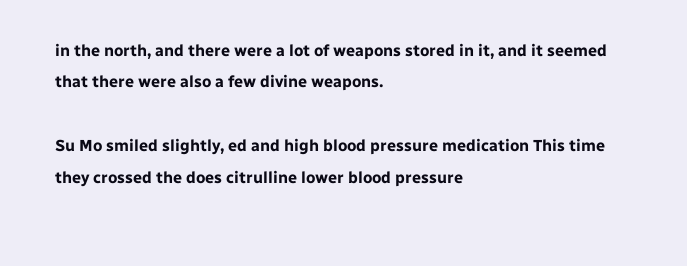in the north, and there were a lot of weapons stored in it, and it seemed that there were also a few divine weapons.

Su Mo smiled slightly, ed and high blood pressure medication This time they crossed the does citrulline lower blood pressure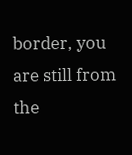border, you are still from the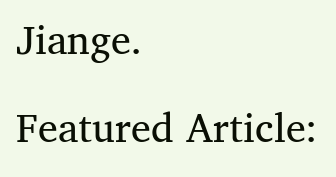Jiange.

Featured Article: